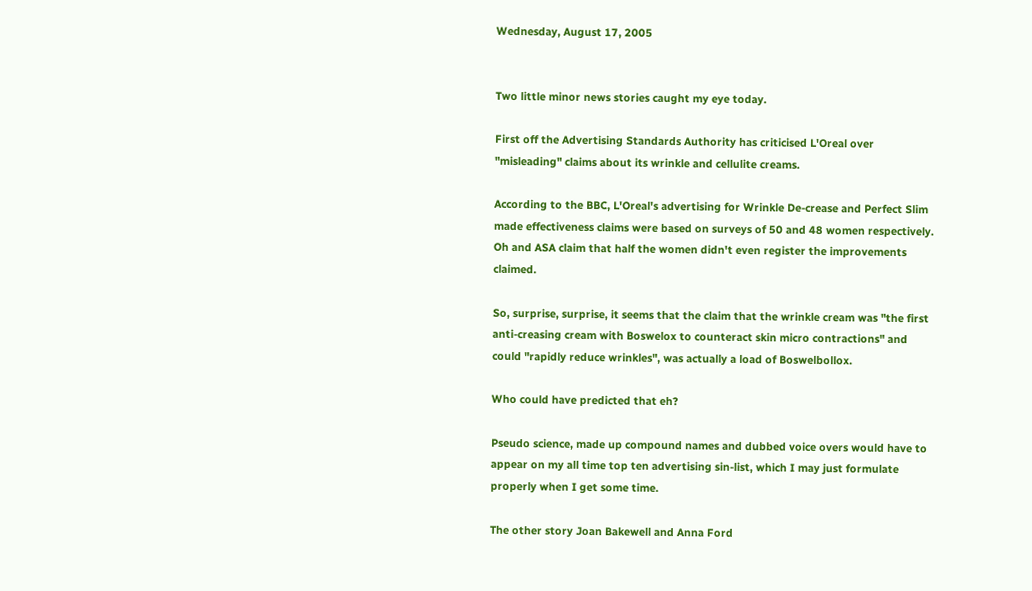Wednesday, August 17, 2005


Two little minor news stories caught my eye today.

First off the Advertising Standards Authority has criticised L'Oreal over "misleading" claims about its wrinkle and cellulite creams.

According to the BBC, L'Oreal's advertising for Wrinkle De-crease and Perfect Slim made effectiveness claims were based on surveys of 50 and 48 women respectively. Oh and ASA claim that half the women didn't even register the improvements claimed.

So, surprise, surprise, it seems that the claim that the wrinkle cream was "the first anti-creasing cream with Boswelox to counteract skin micro contractions" and could "rapidly reduce wrinkles", was actually a load of Boswelbollox.

Who could have predicted that eh?

Pseudo science, made up compound names and dubbed voice overs would have to appear on my all time top ten advertising sin-list, which I may just formulate properly when I get some time.

The other story Joan Bakewell and Anna Ford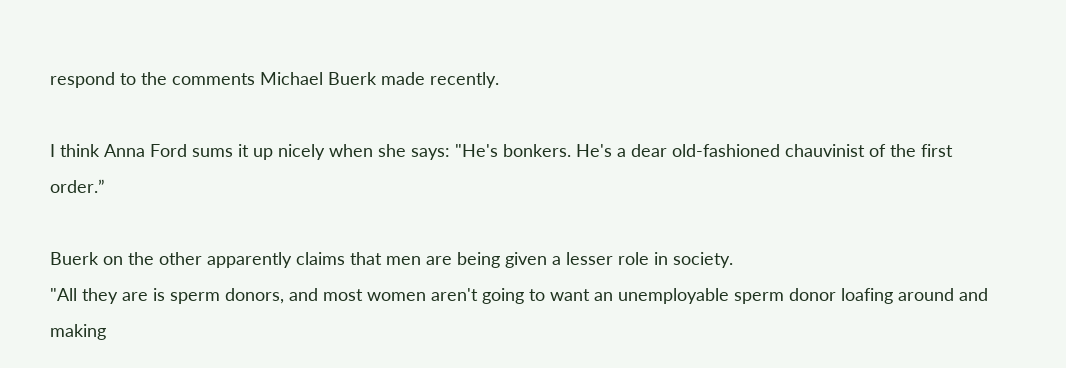respond to the comments Michael Buerk made recently.

I think Anna Ford sums it up nicely when she says: "He's bonkers. He's a dear old-fashioned chauvinist of the first order.”

Buerk on the other apparently claims that men are being given a lesser role in society.
"All they are is sperm donors, and most women aren't going to want an unemployable sperm donor loafing around and making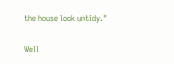the house look untidy."

Well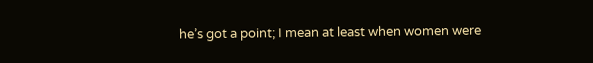he’s got a point; I mean at least when women were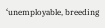‘unemployable, breeding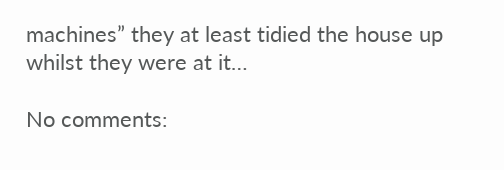machines” they at least tidied the house up whilst they were at it…

No comments: